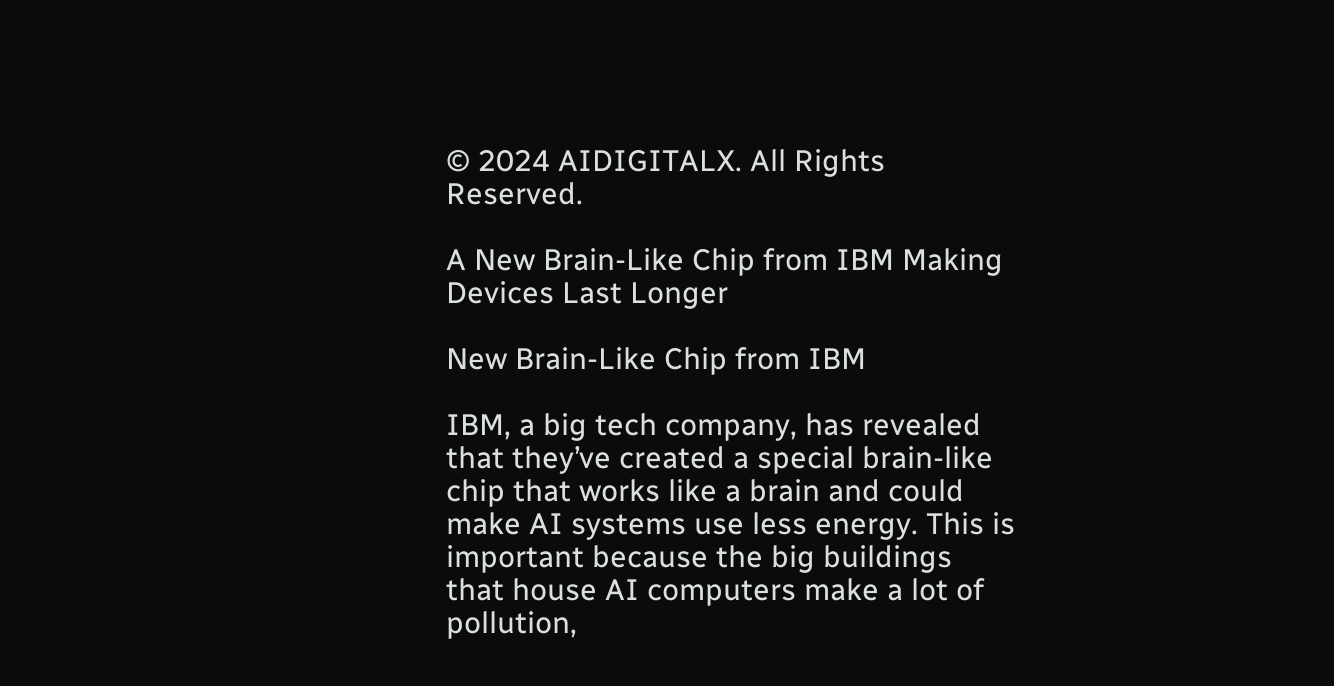© 2024 AIDIGITALX. All Rights Reserved.

A New Brain-Like Chip from IBM Making Devices Last Longer

New Brain-Like Chip from IBM

IBM, a big tech company, has revealed that they’ve created a special brain-like chip that works like a brain and could make AI systems use less energy. This is important because the big buildings that house AI computers make a lot of pollution,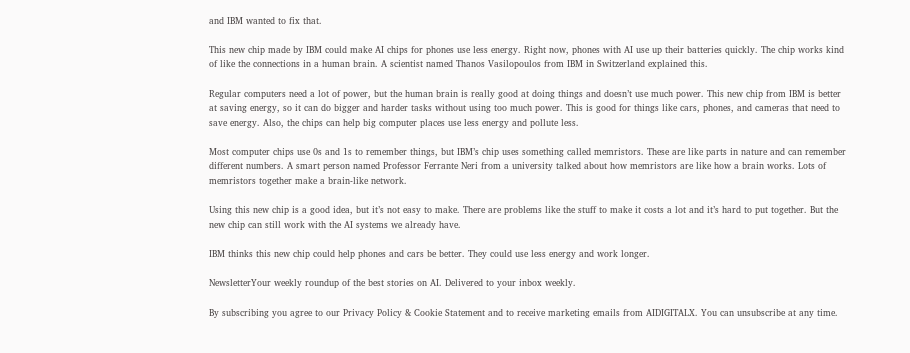and IBM wanted to fix that.

This new chip made by IBM could make AI chips for phones use less energy. Right now, phones with AI use up their batteries quickly. The chip works kind of like the connections in a human brain. A scientist named Thanos Vasilopoulos from IBM in Switzerland explained this.

Regular computers need a lot of power, but the human brain is really good at doing things and doesn’t use much power. This new chip from IBM is better at saving energy, so it can do bigger and harder tasks without using too much power. This is good for things like cars, phones, and cameras that need to save energy. Also, the chips can help big computer places use less energy and pollute less.

Most computer chips use 0s and 1s to remember things, but IBM’s chip uses something called memristors. These are like parts in nature and can remember different numbers. A smart person named Professor Ferrante Neri from a university talked about how memristors are like how a brain works. Lots of memristors together make a brain-like network.

Using this new chip is a good idea, but it’s not easy to make. There are problems like the stuff to make it costs a lot and it’s hard to put together. But the new chip can still work with the AI systems we already have.

IBM thinks this new chip could help phones and cars be better. They could use less energy and work longer.

NewsletterYour weekly roundup of the best stories on AI. Delivered to your inbox weekly.

By subscribing you agree to our Privacy Policy & Cookie Statement and to receive marketing emails from AIDIGITALX. You can unsubscribe at any time.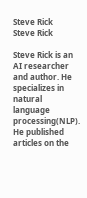Steve Rick
Steve Rick

Steve Rick is an AI researcher and author. He specializes in natural language processing(NLP). He published articles on the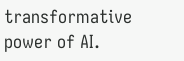transformative power of AI.